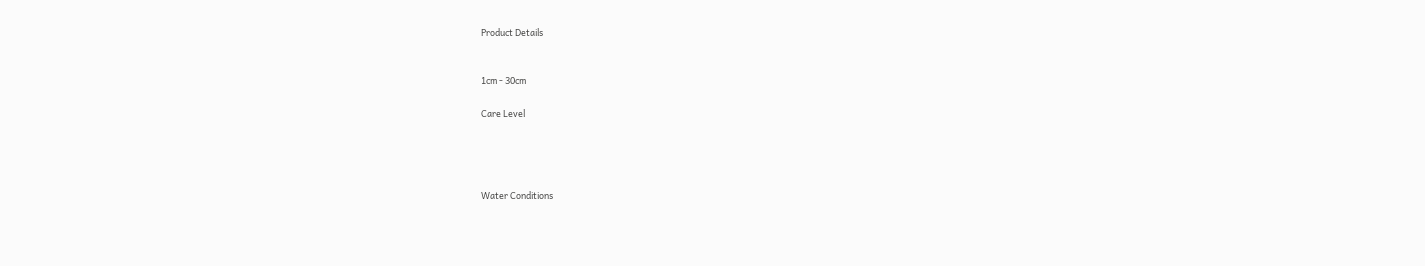Product Details


1cm - 30cm

Care Level




Water Conditions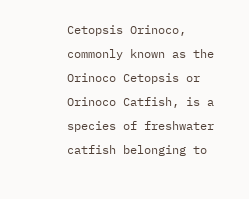Cetopsis Orinoco, commonly known as the Orinoco Cetopsis or Orinoco Catfish, is a species of freshwater catfish belonging to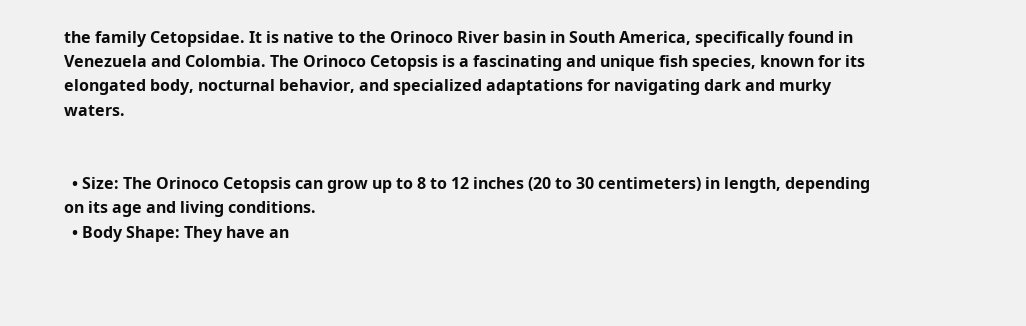the family Cetopsidae. It is native to the Orinoco River basin in South America, specifically found in Venezuela and Colombia. The Orinoco Cetopsis is a fascinating and unique fish species, known for its elongated body, nocturnal behavior, and specialized adaptations for navigating dark and murky waters.


  • Size: The Orinoco Cetopsis can grow up to 8 to 12 inches (20 to 30 centimeters) in length, depending on its age and living conditions.
  • Body Shape: They have an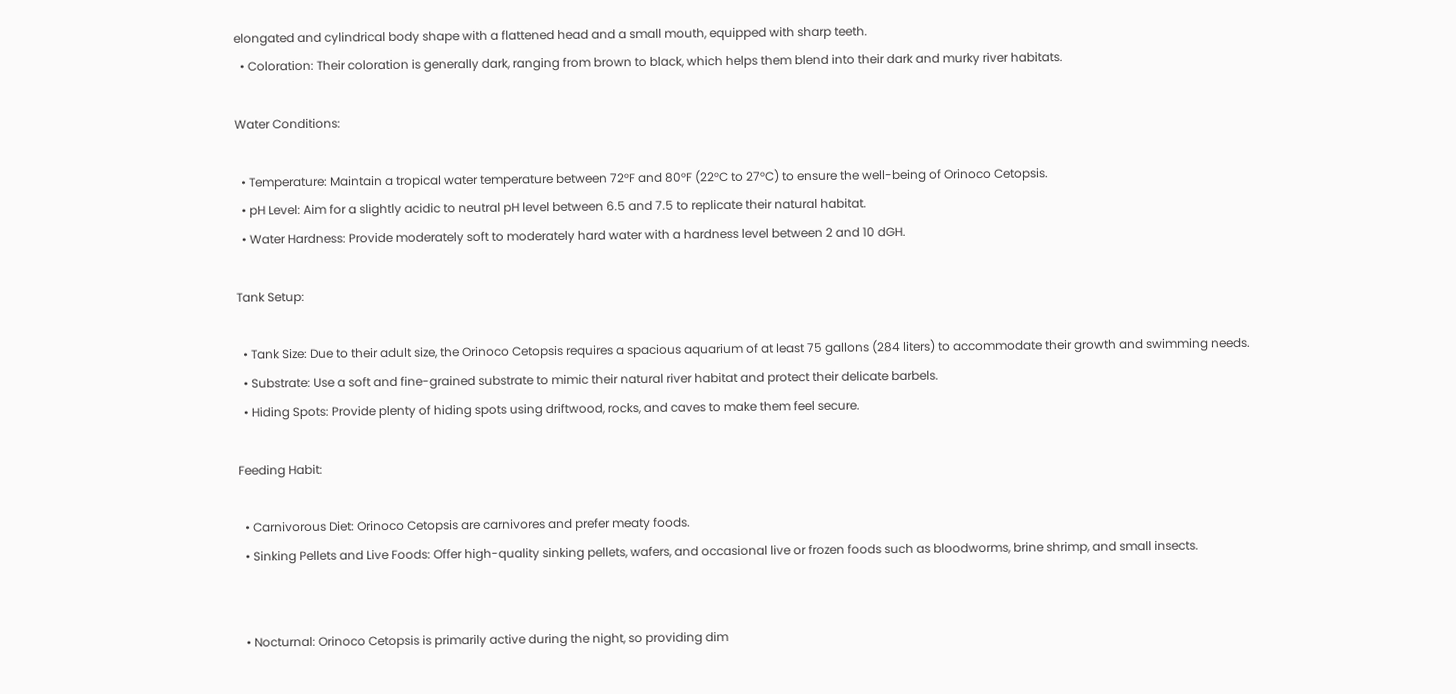elongated and cylindrical body shape with a flattened head and a small mouth, equipped with sharp teeth.
  • Coloration: Their coloration is generally dark, ranging from brown to black, which helps them blend into their dark and murky river habitats.

Water Conditions:

  • Temperature: Maintain a tropical water temperature between 72°F and 80°F (22°C to 27°C) to ensure the well-being of Orinoco Cetopsis.
  • pH Level: Aim for a slightly acidic to neutral pH level between 6.5 and 7.5 to replicate their natural habitat.
  • Water Hardness: Provide moderately soft to moderately hard water with a hardness level between 2 and 10 dGH.

Tank Setup:

  • Tank Size: Due to their adult size, the Orinoco Cetopsis requires a spacious aquarium of at least 75 gallons (284 liters) to accommodate their growth and swimming needs.
  • Substrate: Use a soft and fine-grained substrate to mimic their natural river habitat and protect their delicate barbels.
  • Hiding Spots: Provide plenty of hiding spots using driftwood, rocks, and caves to make them feel secure.

Feeding Habit:

  • Carnivorous Diet: Orinoco Cetopsis are carnivores and prefer meaty foods.
  • Sinking Pellets and Live Foods: Offer high-quality sinking pellets, wafers, and occasional live or frozen foods such as bloodworms, brine shrimp, and small insects.


  • Nocturnal: Orinoco Cetopsis is primarily active during the night, so providing dim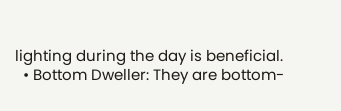lighting during the day is beneficial.
  • Bottom Dweller: They are bottom-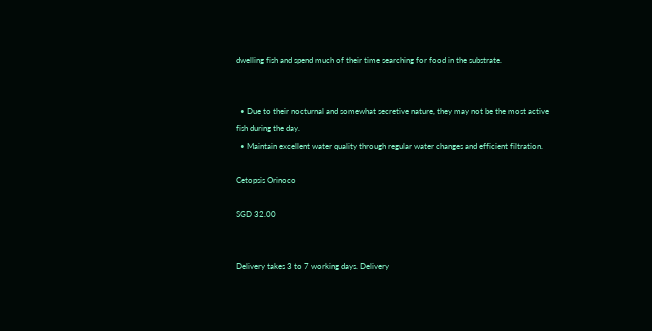dwelling fish and spend much of their time searching for food in the substrate.


  • Due to their nocturnal and somewhat secretive nature, they may not be the most active fish during the day.
  • Maintain excellent water quality through regular water changes and efficient filtration.

Cetopsis Orinoco

SGD 32.00


Delivery takes 3 to 7 working days. Delivery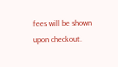fees will be shown upon checkout.